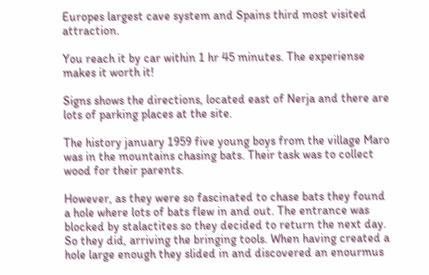Europes largest cave system and Spains third most visited attraction.

You reach it by car within 1 hr 45 minutes. The experiense makes it worth it!

Signs shows the directions, located east of Nerja and there are lots of parking places at the site.

The history january 1959 five young boys from the village Maro was in the mountains chasing bats. Their task was to collect wood for their parents.

However, as they were so fascinated to chase bats they found a hole where lots of bats flew in and out. The entrance was blocked by stalactites so they decided to return the next day. So they did, arriving the bringing tools. When having created a hole large enough they slided in and discovered an enourmus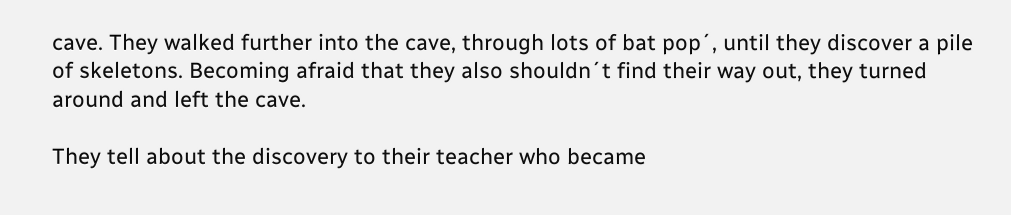cave. They walked further into the cave, through lots of bat pop´, until they discover a pile of skeletons. Becoming afraid that they also shouldn´t find their way out, they turned around and left the cave.

They tell about the discovery to their teacher who became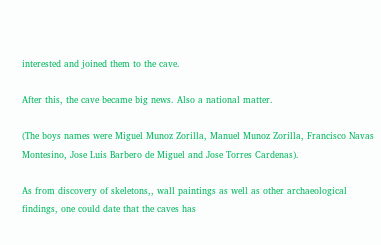interested and joined them to the cave.

After this, the cave became big news. Also a national matter.

(The boys names were Miguel Munoz Zorilla, Manuel Munoz Zorilla, Francisco Navas Montesino, Jose Luis Barbero de Miguel and Jose Torres Cardenas).

As from discovery of skeletons,, wall paintings as well as other archaeological findings, one could date that the caves has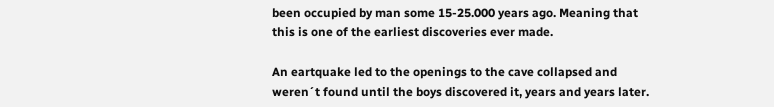been occupied by man some 15-25.000 years ago. Meaning that this is one of the earliest discoveries ever made.

An eartquake led to the openings to the cave collapsed and weren´t found until the boys discovered it, years and years later.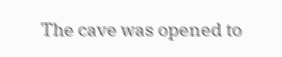The cave was opened to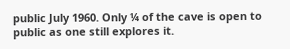public July 1960. Only ¼ of the cave is open to public as one still explores it.